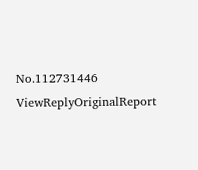No.112731446 ViewReplyOriginalReport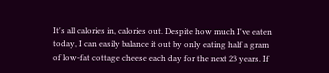It's all calories in, calories out. Despite how much I've eaten today, I can easily balance it out by only eating half a gram of low-fat cottage cheese each day for the next 23 years. If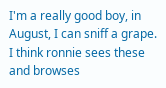I'm a really good boy, in August, I can sniff a grape.
I think ronnie sees these and browses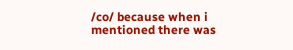/co/ because when i mentioned there was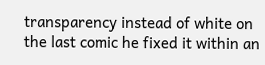transparency instead of white on the last comic he fixed it within an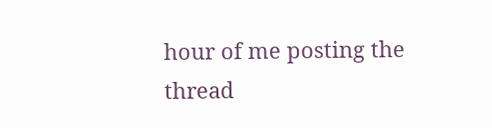hour of me posting the thread